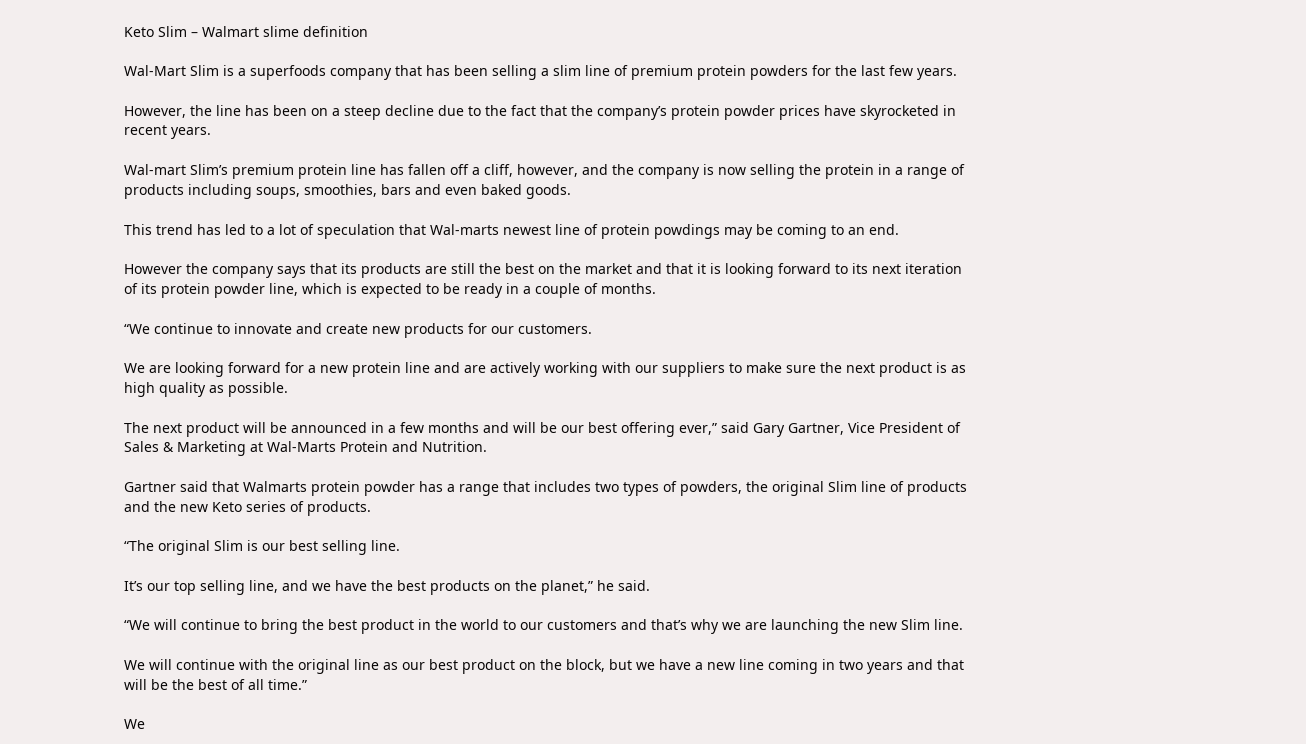Keto Slim – Walmart slime definition

Wal-Mart Slim is a superfoods company that has been selling a slim line of premium protein powders for the last few years.

However, the line has been on a steep decline due to the fact that the company’s protein powder prices have skyrocketed in recent years.

Wal-mart Slim’s premium protein line has fallen off a cliff, however, and the company is now selling the protein in a range of products including soups, smoothies, bars and even baked goods.

This trend has led to a lot of speculation that Wal-marts newest line of protein powdings may be coming to an end.

However the company says that its products are still the best on the market and that it is looking forward to its next iteration of its protein powder line, which is expected to be ready in a couple of months.

“We continue to innovate and create new products for our customers.

We are looking forward for a new protein line and are actively working with our suppliers to make sure the next product is as high quality as possible.

The next product will be announced in a few months and will be our best offering ever,” said Gary Gartner, Vice President of Sales & Marketing at Wal-Marts Protein and Nutrition.

Gartner said that Walmarts protein powder has a range that includes two types of powders, the original Slim line of products and the new Keto series of products.

“The original Slim is our best selling line.

It’s our top selling line, and we have the best products on the planet,” he said.

“We will continue to bring the best product in the world to our customers and that’s why we are launching the new Slim line.

We will continue with the original line as our best product on the block, but we have a new line coming in two years and that will be the best of all time.”

We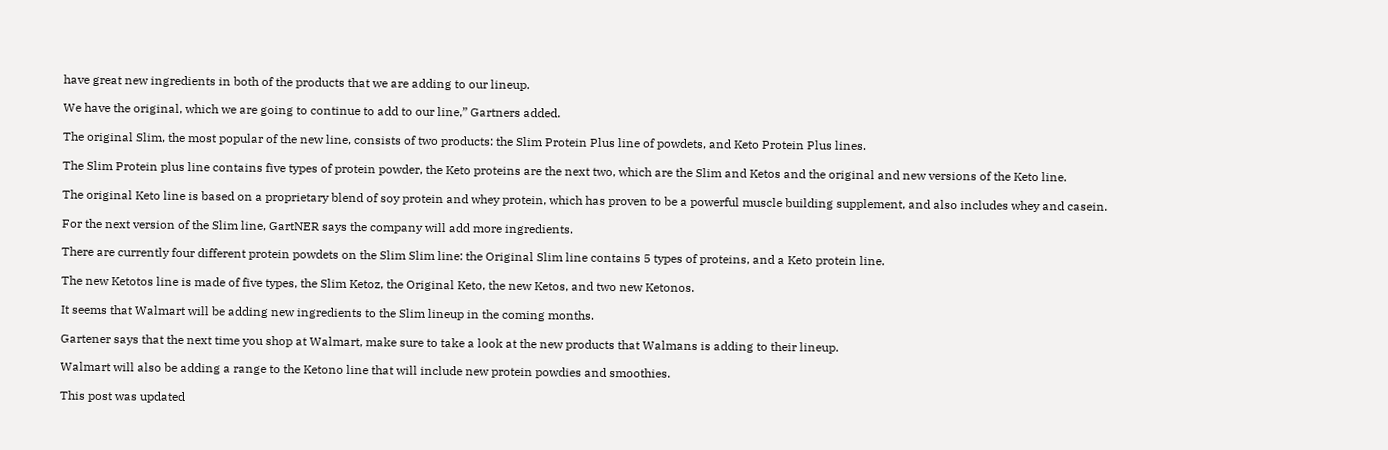have great new ingredients in both of the products that we are adding to our lineup.

We have the original, which we are going to continue to add to our line,” Gartners added.

The original Slim, the most popular of the new line, consists of two products: the Slim Protein Plus line of powdets, and Keto Protein Plus lines.

The Slim Protein plus line contains five types of protein powder, the Keto proteins are the next two, which are the Slim and Ketos and the original and new versions of the Keto line.

The original Keto line is based on a proprietary blend of soy protein and whey protein, which has proven to be a powerful muscle building supplement, and also includes whey and casein.

For the next version of the Slim line, GartNER says the company will add more ingredients.

There are currently four different protein powdets on the Slim Slim line: the Original Slim line contains 5 types of proteins, and a Keto protein line.

The new Ketotos line is made of five types, the Slim Ketoz, the Original Keto, the new Ketos, and two new Ketonos.

It seems that Walmart will be adding new ingredients to the Slim lineup in the coming months.

Gartener says that the next time you shop at Walmart, make sure to take a look at the new products that Walmans is adding to their lineup.

Walmart will also be adding a range to the Ketono line that will include new protein powdies and smoothies.

This post was updated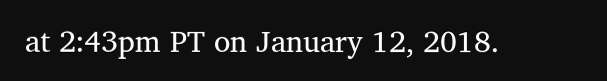at 2:43pm PT on January 12, 2018.